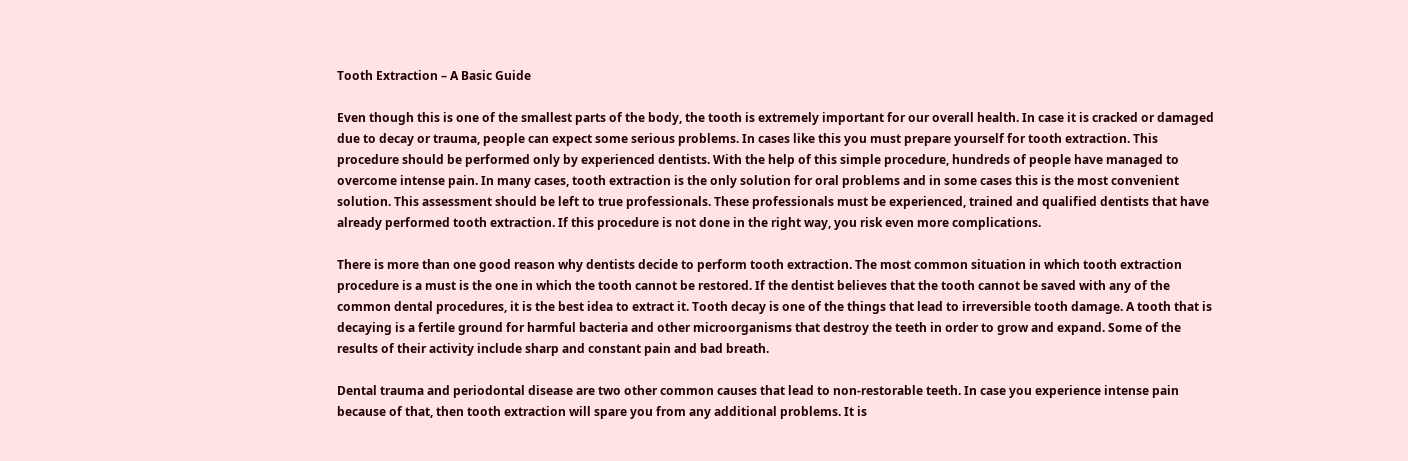Tooth Extraction – A Basic Guide

Even though this is one of the smallest parts of the body, the tooth is extremely important for our overall health. In case it is cracked or damaged due to decay or trauma, people can expect some serious problems. In cases like this you must prepare yourself for tooth extraction. This procedure should be performed only by experienced dentists. With the help of this simple procedure, hundreds of people have managed to overcome intense pain. In many cases, tooth extraction is the only solution for oral problems and in some cases this is the most convenient solution. This assessment should be left to true professionals. These professionals must be experienced, trained and qualified dentists that have already performed tooth extraction. If this procedure is not done in the right way, you risk even more complications.

There is more than one good reason why dentists decide to perform tooth extraction. The most common situation in which tooth extraction procedure is a must is the one in which the tooth cannot be restored. If the dentist believes that the tooth cannot be saved with any of the common dental procedures, it is the best idea to extract it. Tooth decay is one of the things that lead to irreversible tooth damage. A tooth that is decaying is a fertile ground for harmful bacteria and other microorganisms that destroy the teeth in order to grow and expand. Some of the results of their activity include sharp and constant pain and bad breath.

Dental trauma and periodontal disease are two other common causes that lead to non-restorable teeth. In case you experience intense pain because of that, then tooth extraction will spare you from any additional problems. It is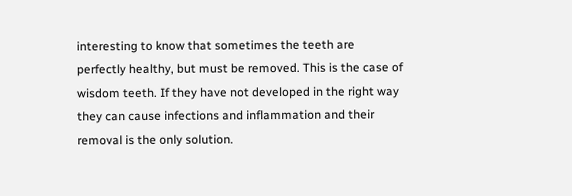interesting to know that sometimes the teeth are perfectly healthy, but must be removed. This is the case of wisdom teeth. If they have not developed in the right way they can cause infections and inflammation and their removal is the only solution.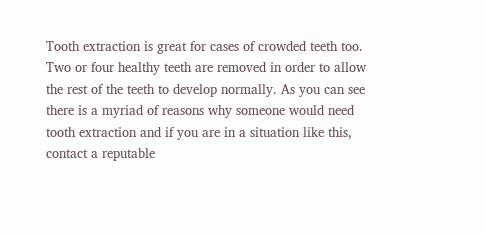Tooth extraction is great for cases of crowded teeth too. Two or four healthy teeth are removed in order to allow the rest of the teeth to develop normally. As you can see there is a myriad of reasons why someone would need tooth extraction and if you are in a situation like this, contact a reputable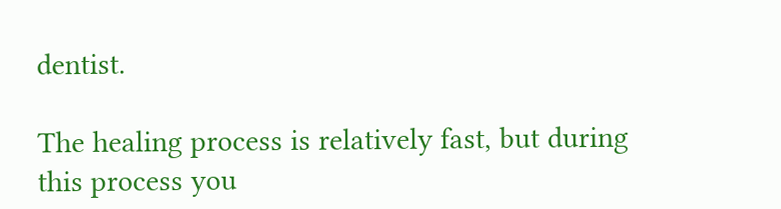dentist.

The healing process is relatively fast, but during this process you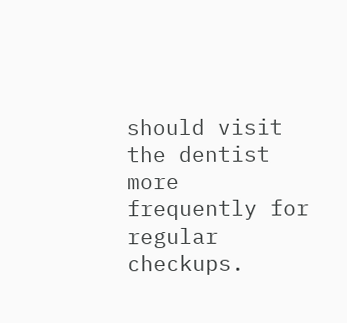should visit the dentist more frequently for regular checkups.